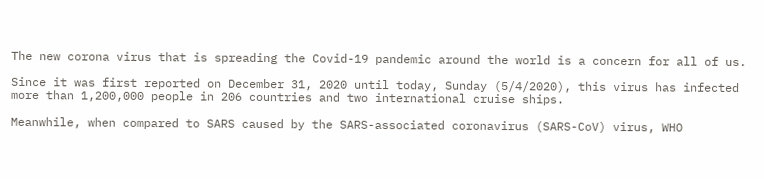The new corona virus that is spreading the Covid-19 pandemic around the world is a concern for all of us.

Since it was first reported on December 31, 2020 until today, Sunday (5/4/2020), this virus has infected more than 1,200,000 people in 206 countries and two international cruise ships.

Meanwhile, when compared to SARS caused by the SARS-associated coronavirus (SARS-CoV) virus, WHO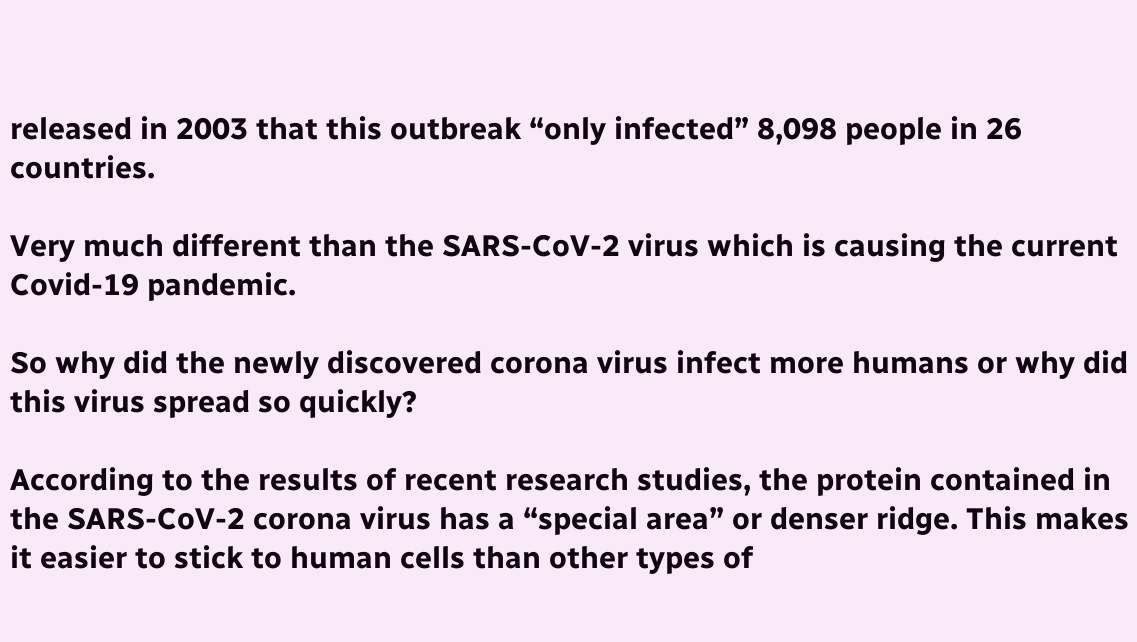released in 2003 that this outbreak “only infected” 8,098 people in 26 countries.

Very much different than the SARS-CoV-2 virus which is causing the current Covid-19 pandemic.

So why did the newly discovered corona virus infect more humans or why did this virus spread so quickly?

According to the results of recent research studies, the protein contained in the SARS-CoV-2 corona virus has a “special area” or denser ridge. This makes it easier to stick to human cells than other types of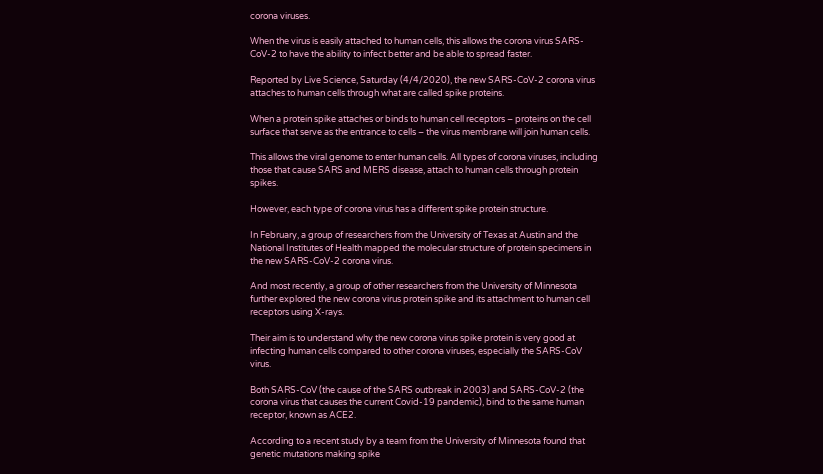corona viruses.

When the virus is easily attached to human cells, this allows the corona virus SARS-CoV-2 to have the ability to infect better and be able to spread faster.

Reported by Live Science, Saturday (4/4/2020), the new SARS-CoV-2 corona virus attaches to human cells through what are called spike proteins.

When a protein spike attaches or binds to human cell receptors – proteins on the cell surface that serve as the entrance to cells – the virus membrane will join human cells.

This allows the viral genome to enter human cells. All types of corona viruses, including those that cause SARS and MERS disease, attach to human cells through protein spikes.

However, each type of corona virus has a different spike protein structure.

In February, a group of researchers from the University of Texas at Austin and the National Institutes of Health mapped the molecular structure of protein specimens in the new SARS-CoV-2 corona virus.

And most recently, a group of other researchers from the University of Minnesota further explored the new corona virus protein spike and its attachment to human cell receptors using X-rays.

Their aim is to understand why the new corona virus spike protein is very good at infecting human cells compared to other corona viruses, especially the SARS-CoV virus.

Both SARS-CoV (the cause of the SARS outbreak in 2003) and SARS-CoV-2 (the corona virus that causes the current Covid-19 pandemic), bind to the same human receptor, known as ACE2.

According to a recent study by a team from the University of Minnesota found that genetic mutations making spike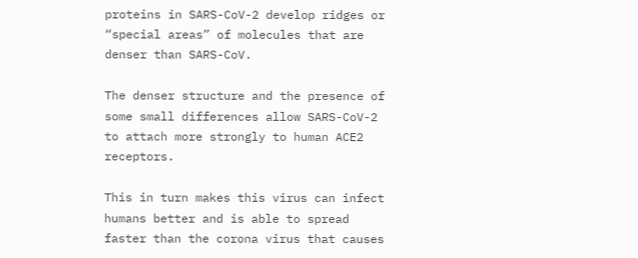proteins in SARS-CoV-2 develop ridges or “special areas” of molecules that are denser than SARS-CoV.

The denser structure and the presence of some small differences allow SARS-CoV-2 to attach more strongly to human ACE2 receptors.

This in turn makes this virus can infect humans better and is able to spread faster than the corona virus that causes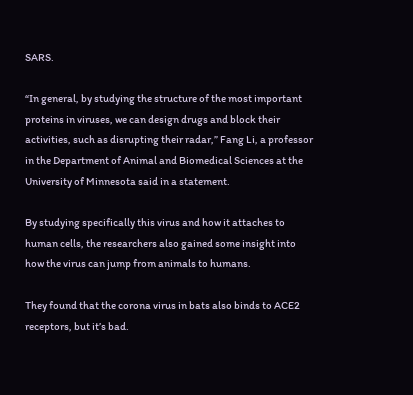SARS.

“In general, by studying the structure of the most important proteins in viruses, we can design drugs and block their activities, such as disrupting their radar,” Fang Li, a professor in the Department of Animal and Biomedical Sciences at the University of Minnesota said in a statement.

By studying specifically this virus and how it attaches to human cells, the researchers also gained some insight into how the virus can jump from animals to humans.

They found that the corona virus in bats also binds to ACE2 receptors, but it’s bad.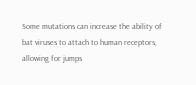Some mutations can increase the ability of bat viruses to attach to human receptors, allowing for jumps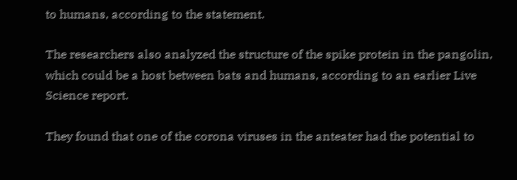to humans, according to the statement.

The researchers also analyzed the structure of the spike protein in the pangolin, which could be a host between bats and humans, according to an earlier Live Science report.

They found that one of the corona viruses in the anteater had the potential to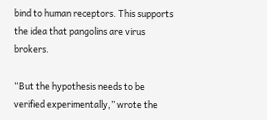bind to human receptors. This supports the idea that pangolins are virus brokers.

“But the hypothesis needs to be verified experimentally,” wrote the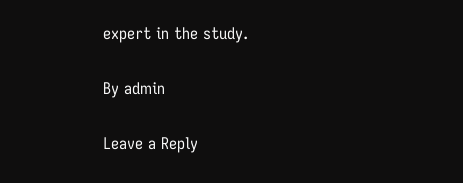expert in the study.

By admin

Leave a Reply